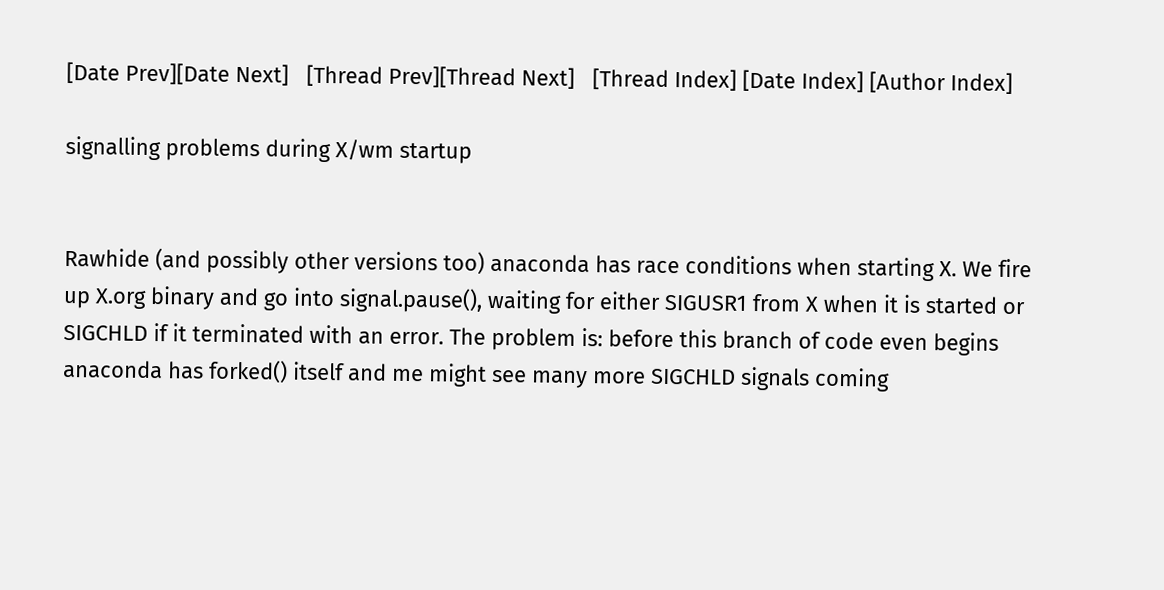[Date Prev][Date Next]   [Thread Prev][Thread Next]   [Thread Index] [Date Index] [Author Index]

signalling problems during X/wm startup


Rawhide (and possibly other versions too) anaconda has race conditions when starting X. We fire up X.org binary and go into signal.pause(), waiting for either SIGUSR1 from X when it is started or SIGCHLD if it terminated with an error. The problem is: before this branch of code even begins anaconda has forked() itself and me might see many more SIGCHLD signals coming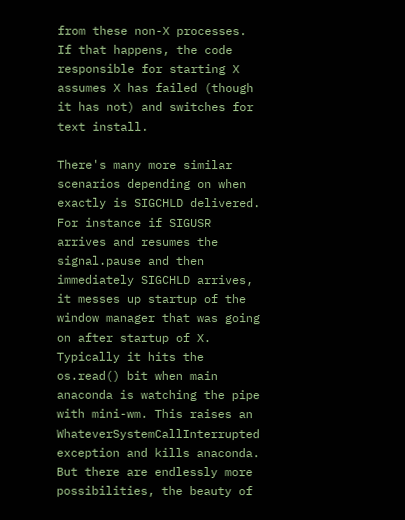from these non-X processes. If that happens, the code responsible for starting X assumes X has failed (though it has not) and switches for text install.

There's many more similar scenarios depending on when exactly is SIGCHLD delivered. For instance if SIGUSR arrives and resumes the signal.pause and then immediately SIGCHLD arrives, it messes up startup of the window manager that was going on after startup of X. Typically it hits the os.read() bit when main anaconda is watching the pipe with mini-wm. This raises an WhateverSystemCallInterrupted exception and kills anaconda. But there are endlessly more possibilities, the beauty of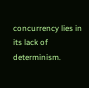concurrency lies in its lack of determinism.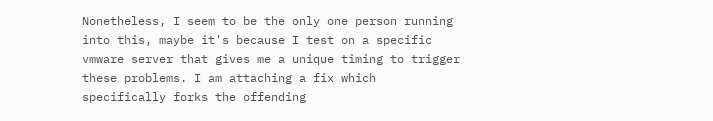Nonetheless, I seem to be the only one person running into this, maybe it's because I test on a specific vmware server that gives me a unique timing to trigger these problems. I am attaching a fix which specifically forks the offending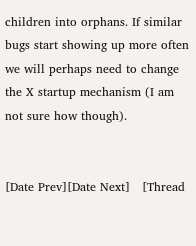children into orphans. If similar bugs start showing up more often we will perhaps need to change the X startup mechanism (I am not sure how though).


[Date Prev][Date Next]   [Thread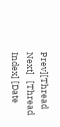Prev][Thread Next]   [Thread Index] [Date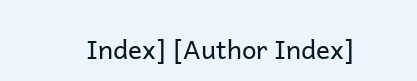Index] [Author Index]